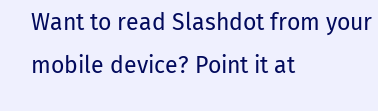Want to read Slashdot from your mobile device? Point it at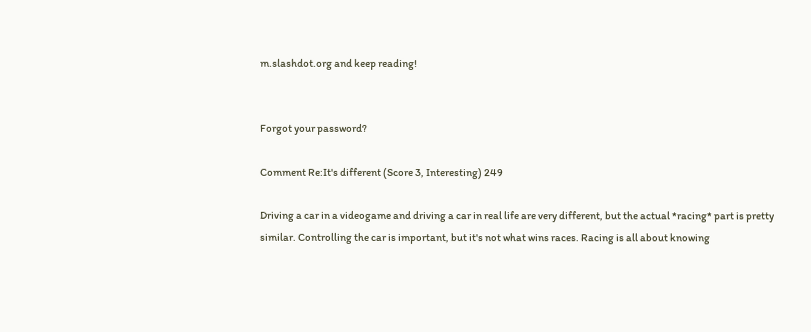m.slashdot.org and keep reading!


Forgot your password?

Comment Re:It's different (Score 3, Interesting) 249

Driving a car in a videogame and driving a car in real life are very different, but the actual *racing* part is pretty similar. Controlling the car is important, but it's not what wins races. Racing is all about knowing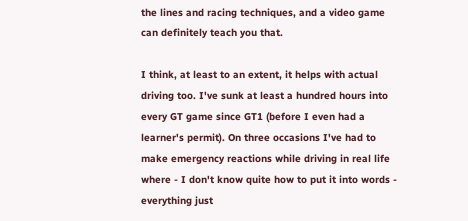the lines and racing techniques, and a video game can definitely teach you that.

I think, at least to an extent, it helps with actual driving too. I've sunk at least a hundred hours into every GT game since GT1 (before I even had a learner's permit). On three occasions I've had to make emergency reactions while driving in real life where - I don't know quite how to put it into words - everything just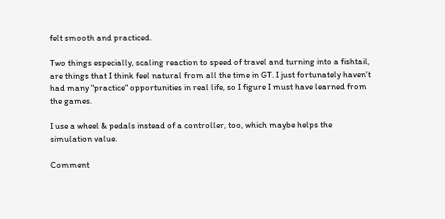felt smooth and practiced.

Two things especially, scaling reaction to speed of travel and turning into a fishtail, are things that I think feel natural from all the time in GT. I just fortunately haven't had many "practice" opportunities in real life, so I figure I must have learned from the games.

I use a wheel & pedals instead of a controller, too, which maybe helps the simulation value.

Comment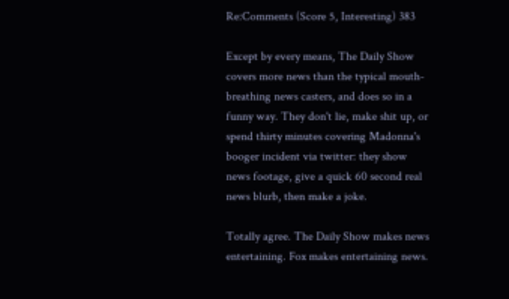Re:Comments (Score 5, Interesting) 383

Except by every means, The Daily Show covers more news than the typical mouth-breathing news casters, and does so in a funny way. They don't lie, make shit up, or spend thirty minutes covering Madonna's booger incident via twitter: they show news footage, give a quick 60 second real news blurb, then make a joke.

Totally agree. The Daily Show makes news entertaining. Fox makes entertaining news.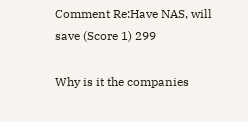Comment Re:Have NAS, will save (Score 1) 299

Why is it the companies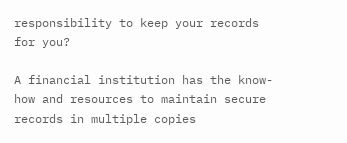responsibility to keep your records for you?

A financial institution has the know-how and resources to maintain secure records in multiple copies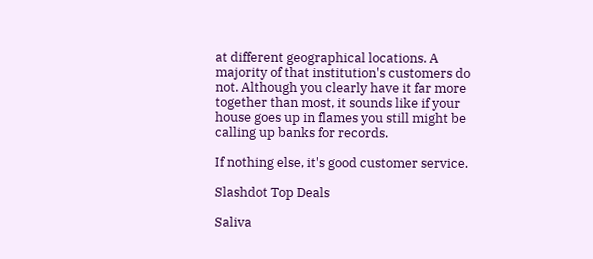at different geographical locations. A majority of that institution's customers do not. Although you clearly have it far more together than most, it sounds like if your house goes up in flames you still might be calling up banks for records.

If nothing else, it's good customer service.

Slashdot Top Deals

Saliva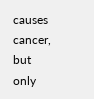causes cancer, but only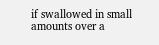if swallowed in small amounts over a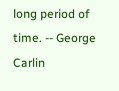long period of time. -- George Carlin